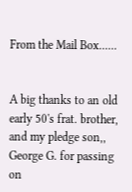From the Mail Box......


A big thanks to an old early 50's frat. brother, and my pledge son,, George G. for passing on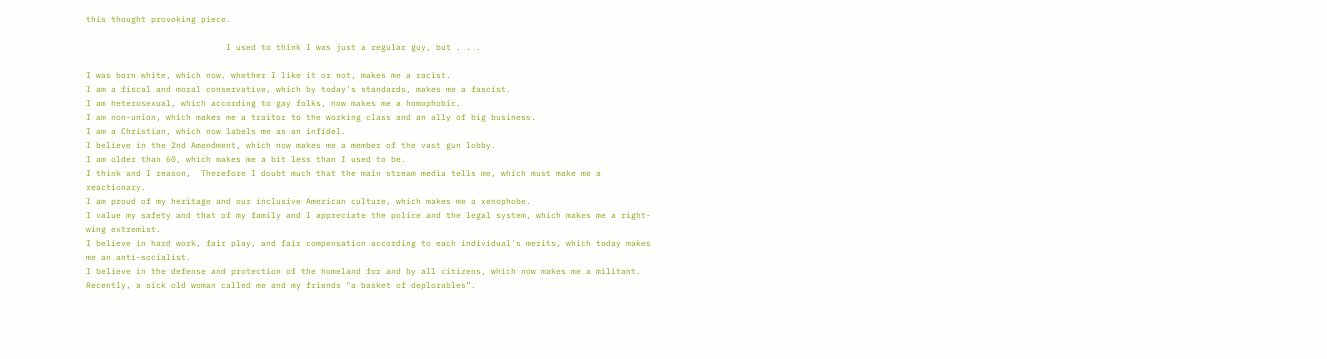this thought provoking piece.

                            I used to think I was just a regular guy, but . . .

I was born white, which now, whether I like it or not, makes me a racist.
I am a fiscal and moral conservative, which by today's standards, makes me a fascist.
I am heterosexual, which according to gay folks, now makes me a homophobic.
I am non-union, which makes me a traitor to the working class and an ally of big business.
I am a Christian, which now labels me as an infidel.
I believe in the 2nd Amendment, which now makes me a member of the vast gun lobby.
I am older than 60, which makes me a bit less than I used to be.
I think and I reason,  Therefore I doubt much that the main stream media tells me, which must make me a reactionary.
I am proud of my heritage and our inclusive American culture, which makes me a xenophobe.
I value my safety and that of my family and I appreciate the police and the legal system, which makes me a right-wing extremist.
I believe in hard work, fair play, and fair compensation according to each individual's merits, which today makes me an anti-socialist.
I believe in the defense and protection of the homeland for and by all citizens, which now makes me a militant.
Recently, a sick old woman called me and my friends "a basket of deplorables”.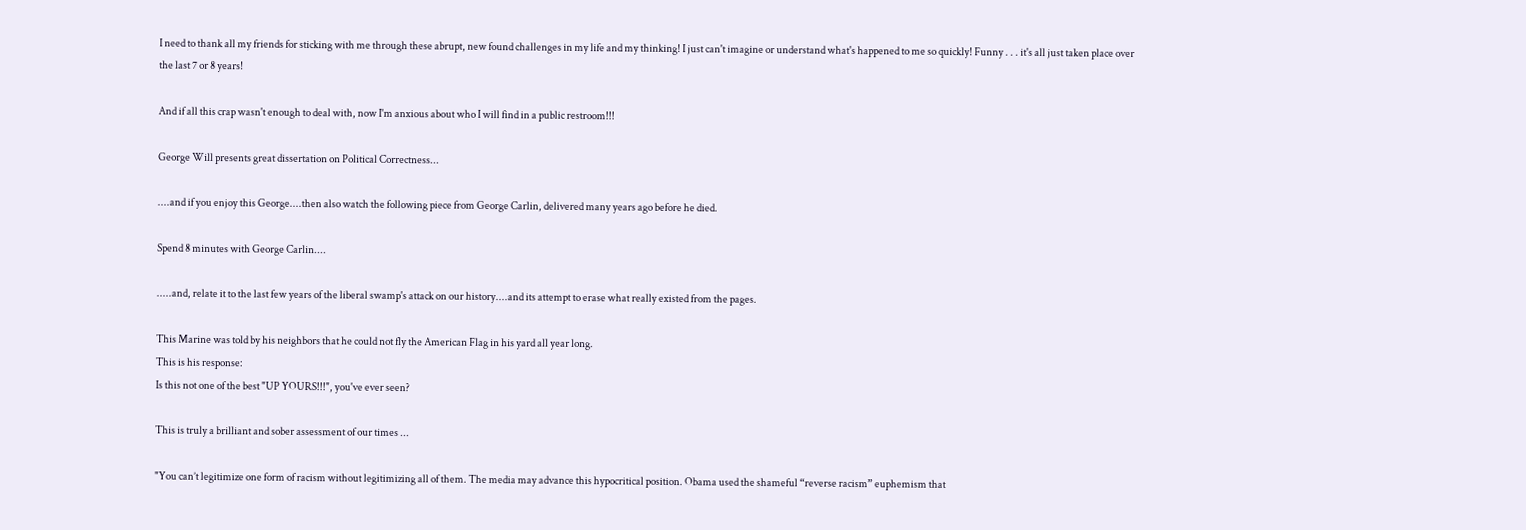I need to thank all my friends for sticking with me through these abrupt, new found challenges in my life and my thinking! I just can't imagine or understand what's happened to me so quickly! Funny . . . it's all just taken place over the last 7 or 8 years!

And if all this crap wasn't enough to deal with, now I'm anxious about who I will find in a public restroom!!!

George Will presents great dissertation on Political Correctness...

....and if you enjoy this George....then also watch the following piece from George Carlin, delivered many years ago before he died.

Spend 8 minutes with George Carlin....

.....and, relate it to the last few years of the liberal swamp's attack on our history....and its attempt to erase what really existed from the pages.

This Marine was told by his neighbors that he could not fly the American Flag in his yard all year long.
This is his response:
Is this not one of the best "UP YOURS!!!", you've ever seen?

This is truly a brilliant and sober assessment of our times ...

"You can’t legitimize one form of racism without legitimizing all of them. The media may advance this hypocritical position. Obama used the shameful “reverse racism” euphemism that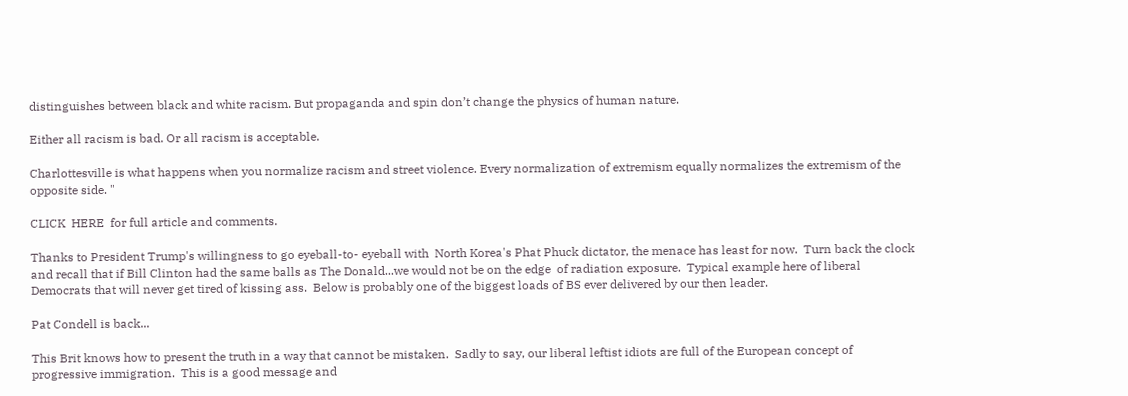distinguishes between black and white racism. But propaganda and spin don’t change the physics of human nature.

Either all racism is bad. Or all racism is acceptable.

Charlottesville is what happens when you normalize racism and street violence. Every normalization of extremism equally normalizes the extremism of the opposite side. "

CLICK  HERE  for full article and comments.

Thanks to President Trump's willingness to go eyeball-to- eyeball with  North Korea's Phat Phuck dictator, the menace has least for now.  Turn back the clock and recall that if Bill Clinton had the same balls as The Donald...we would not be on the edge  of radiation exposure.  Typical example here of liberal Democrats that will never get tired of kissing ass.  Below is probably one of the biggest loads of BS ever delivered by our then leader.

Pat Condell is back...

This Brit knows how to present the truth in a way that cannot be mistaken.  Sadly to say, our liberal leftist idiots are full of the European concept of progressive immigration.  This is a good message and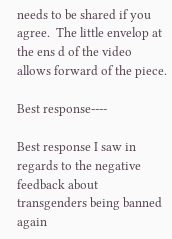needs to be shared if you agree.  The little envelop at the ens d of the video allows forward of the piece.

Best response----

Best response I saw in regards to the negative feedback about transgenders being banned again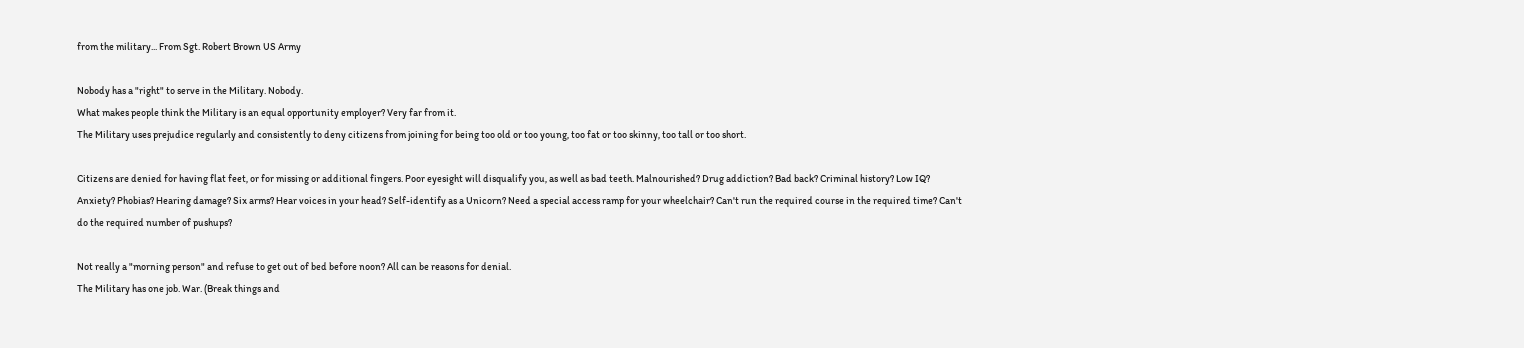from the military... From Sgt. Robert Brown US Army

Nobody has a "right" to serve in the Military. Nobody.
What makes people think the Military is an equal opportunity employer? Very far from it.
The Military uses prejudice regularly and consistently to deny citizens from joining for being too old or too young, too fat or too skinny, too tall or too short.

Citizens are denied for having flat feet, or for missing or additional fingers. Poor eyesight will disqualify you, as well as bad teeth. Malnourished? Drug addiction? Bad back? Criminal history? Low IQ? Anxiety? Phobias? Hearing damage? Six arms? Hear voices in your head? Self-identify as a Unicorn? Need a special access ramp for your wheelchair? Can't run the required course in the required time? Can't do the required number of pushups?

Not really a "morning person" and refuse to get out of bed before noon? All can be reasons for denial.
The Military has one job. War. (Break things and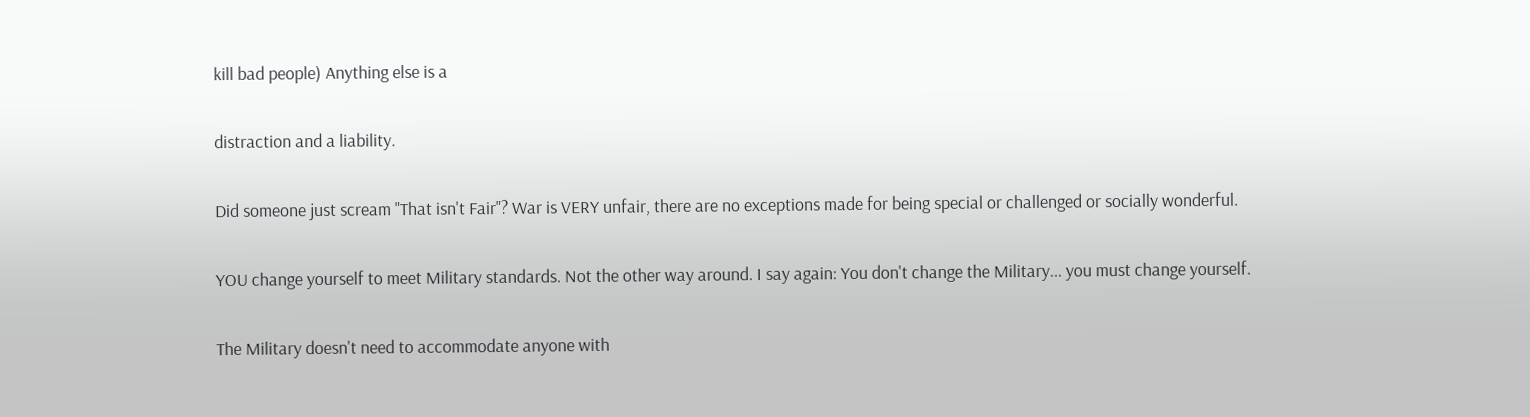kill bad people) Anything else is a

distraction and a liability.

Did someone just scream "That isn't Fair"? War is VERY unfair, there are no exceptions made for being special or challenged or socially wonderful.

YOU change yourself to meet Military standards. Not the other way around. I say again: You don't change the Military... you must change yourself.

The Military doesn't need to accommodate anyone with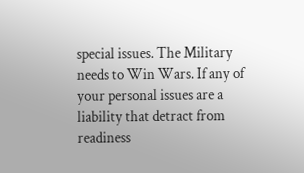special issues. The Military needs to Win Wars. If any of your personal issues are a liability that detract from readiness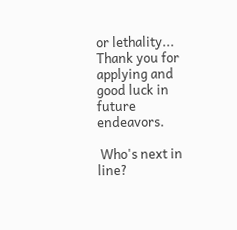or lethality... Thank you for applying and good luck in future endeavors.

 Who's next in line?